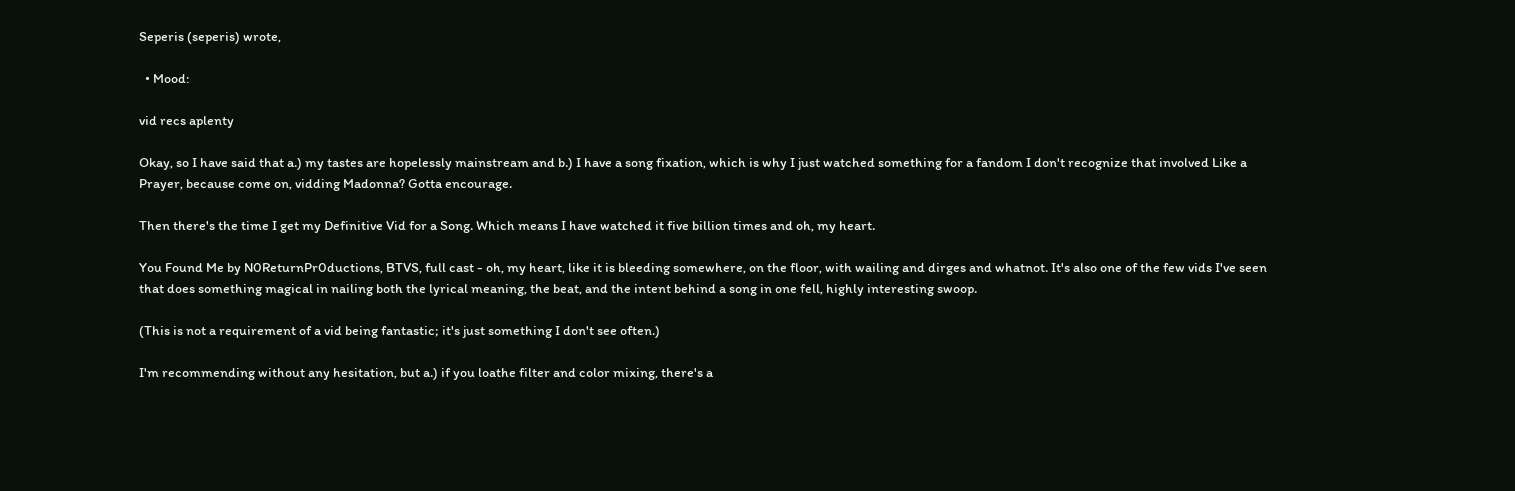Seperis (seperis) wrote,

  • Mood:

vid recs aplenty

Okay, so I have said that a.) my tastes are hopelessly mainstream and b.) I have a song fixation, which is why I just watched something for a fandom I don't recognize that involved Like a Prayer, because come on, vidding Madonna? Gotta encourage.

Then there's the time I get my Definitive Vid for a Song. Which means I have watched it five billion times and oh, my heart.

You Found Me by N0ReturnPr0ductions, BTVS, full cast - oh, my heart, like it is bleeding somewhere, on the floor, with wailing and dirges and whatnot. It's also one of the few vids I've seen that does something magical in nailing both the lyrical meaning, the beat, and the intent behind a song in one fell, highly interesting swoop.

(This is not a requirement of a vid being fantastic; it's just something I don't see often.)

I'm recommending without any hesitation, but a.) if you loathe filter and color mixing, there's a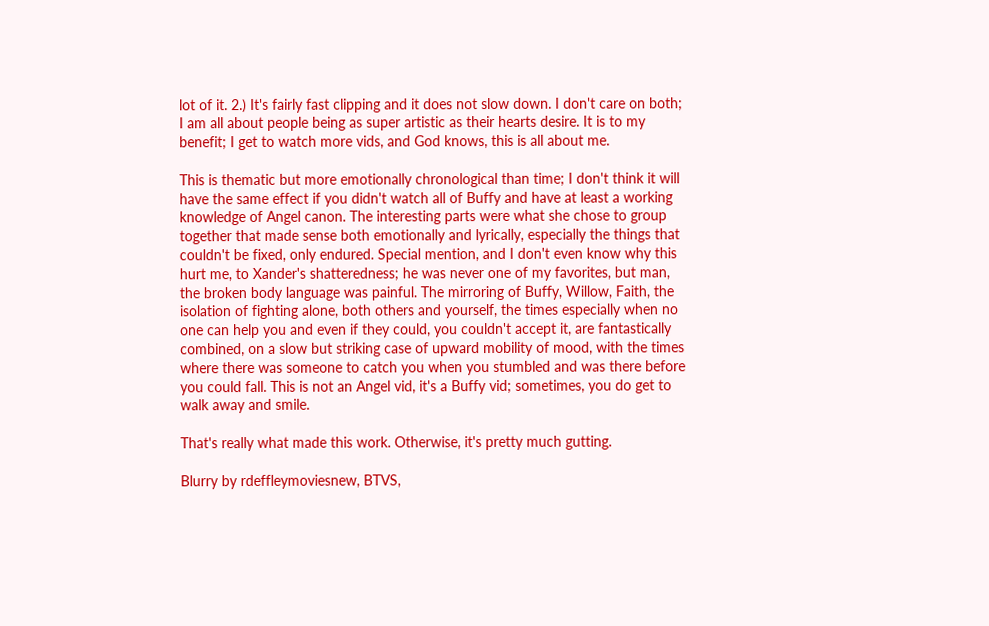lot of it. 2.) It's fairly fast clipping and it does not slow down. I don't care on both; I am all about people being as super artistic as their hearts desire. It is to my benefit; I get to watch more vids, and God knows, this is all about me.

This is thematic but more emotionally chronological than time; I don't think it will have the same effect if you didn't watch all of Buffy and have at least a working knowledge of Angel canon. The interesting parts were what she chose to group together that made sense both emotionally and lyrically, especially the things that couldn't be fixed, only endured. Special mention, and I don't even know why this hurt me, to Xander's shatteredness; he was never one of my favorites, but man, the broken body language was painful. The mirroring of Buffy, Willow, Faith, the isolation of fighting alone, both others and yourself, the times especially when no one can help you and even if they could, you couldn't accept it, are fantastically combined, on a slow but striking case of upward mobility of mood, with the times where there was someone to catch you when you stumbled and was there before you could fall. This is not an Angel vid, it's a Buffy vid; sometimes, you do get to walk away and smile.

That's really what made this work. Otherwise, it's pretty much gutting.

Blurry by rdeffleymoviesnew, BTVS,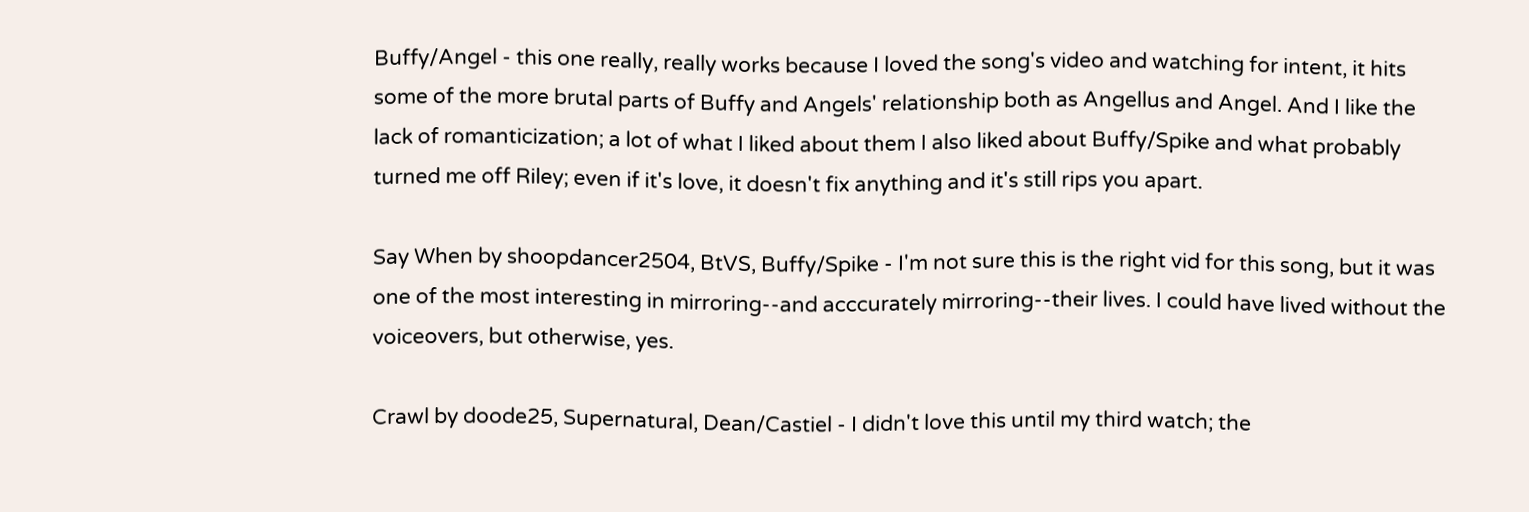Buffy/Angel - this one really, really works because I loved the song's video and watching for intent, it hits some of the more brutal parts of Buffy and Angels' relationship both as Angellus and Angel. And I like the lack of romanticization; a lot of what I liked about them I also liked about Buffy/Spike and what probably turned me off Riley; even if it's love, it doesn't fix anything and it's still rips you apart.

Say When by shoopdancer2504, BtVS, Buffy/Spike - I'm not sure this is the right vid for this song, but it was one of the most interesting in mirroring--and acccurately mirroring--their lives. I could have lived without the voiceovers, but otherwise, yes.

Crawl by doode25, Supernatural, Dean/Castiel - I didn't love this until my third watch; the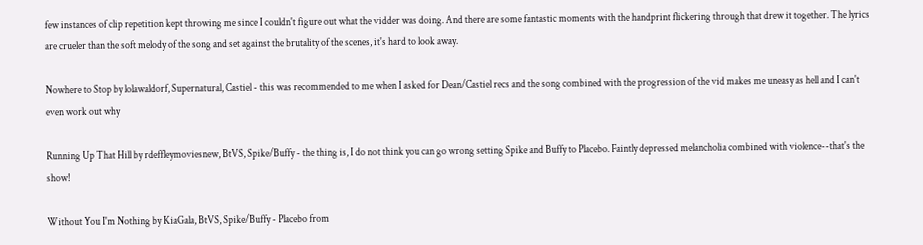few instances of clip repetition kept throwing me since I couldn't figure out what the vidder was doing. And there are some fantastic moments with the handprint flickering through that drew it together. The lyrics are crueler than the soft melody of the song and set against the brutality of the scenes, it's hard to look away.

Nowhere to Stop by lolawaldorf, Supernatural, Castiel - this was recommended to me when I asked for Dean/Castiel recs and the song combined with the progression of the vid makes me uneasy as hell and I can't even work out why

Running Up That Hill by rdeffleymoviesnew, BtVS, Spike/Buffy - the thing is, I do not think you can go wrong setting Spike and Buffy to Placebo. Faintly depressed melancholia combined with violence--that's the show!

Without You I'm Nothing by KiaGala, BtVS, Spike/Buffy - Placebo from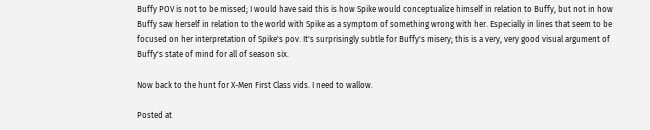Buffy POV is not to be missed; I would have said this is how Spike would conceptualize himself in relation to Buffy, but not in how Buffy saw herself in relation to the world with Spike as a symptom of something wrong with her. Especially in lines that seem to be focused on her interpretation of Spike's pov. It's surprisingly subtle for Buffy's misery; this is a very, very good visual argument of Buffy's state of mind for all of season six.

Now back to the hunt for X-Men First Class vids. I need to wallow.

Posted at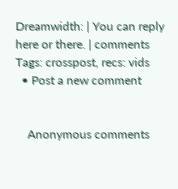Dreamwidth: | You can reply here or there. | comments
Tags: crosspost, recs: vids
  • Post a new comment


    Anonymous comments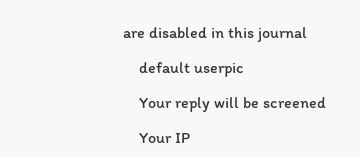are disabled in this journal

    default userpic

    Your reply will be screened

    Your IP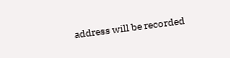address will be recorded